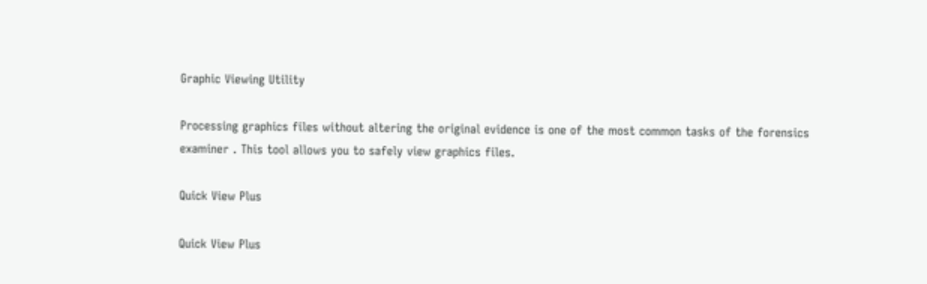Graphic Viewing Utility

Processing graphics files without altering the original evidence is one of the most common tasks of the forensics examiner . This tool allows you to safely view graphics files.

Quick View Plus

Quick View Plus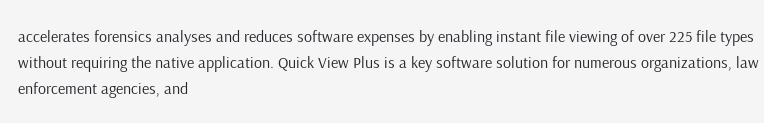accelerates forensics analyses and reduces software expenses by enabling instant file viewing of over 225 file types without requiring the native application. Quick View Plus is a key software solution for numerous organizations, law enforcement agencies, and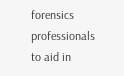forensics professionals to aid in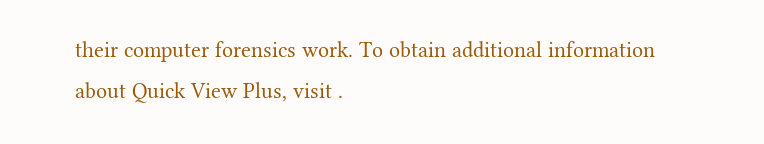their computer forensics work. To obtain additional information about Quick View Plus, visit .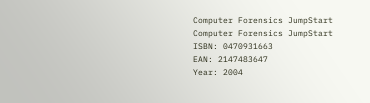Computer Forensics JumpStart
Computer Forensics JumpStart
ISBN: 0470931663
EAN: 2147483647
Year: 2004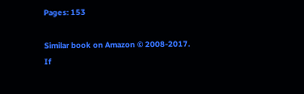Pages: 153

Similar book on Amazon © 2008-2017.
If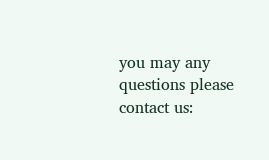you may any questions please contact us: